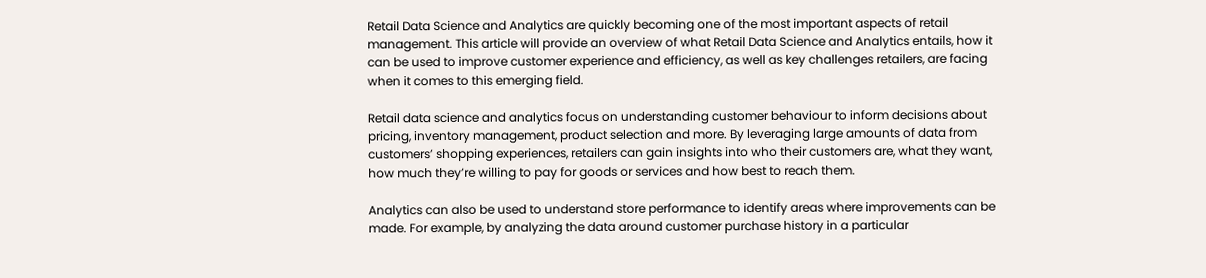Retail Data Science and Analytics are quickly becoming one of the most important aspects of retail management. This article will provide an overview of what Retail Data Science and Analytics entails, how it can be used to improve customer experience and efficiency, as well as key challenges retailers, are facing when it comes to this emerging field.

Retail data science and analytics focus on understanding customer behaviour to inform decisions about pricing, inventory management, product selection and more. By leveraging large amounts of data from customers’ shopping experiences, retailers can gain insights into who their customers are, what they want, how much they’re willing to pay for goods or services and how best to reach them.

Analytics can also be used to understand store performance to identify areas where improvements can be made. For example, by analyzing the data around customer purchase history in a particular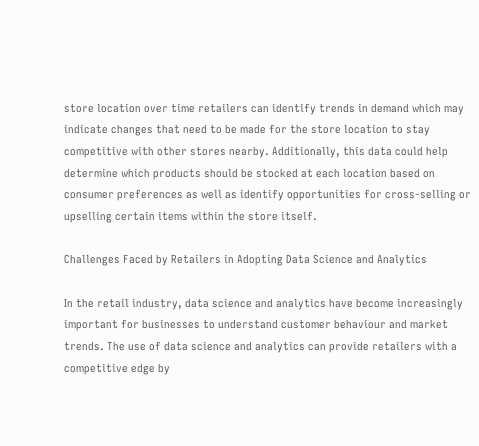store location over time retailers can identify trends in demand which may indicate changes that need to be made for the store location to stay competitive with other stores nearby. Additionally, this data could help determine which products should be stocked at each location based on consumer preferences as well as identify opportunities for cross-selling or upselling certain items within the store itself.

Challenges Faced by Retailers in Adopting Data Science and Analytics

In the retail industry, data science and analytics have become increasingly important for businesses to understand customer behaviour and market trends. The use of data science and analytics can provide retailers with a competitive edge by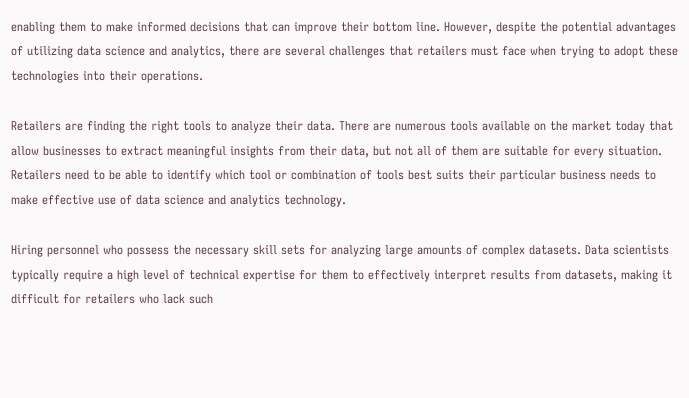enabling them to make informed decisions that can improve their bottom line. However, despite the potential advantages of utilizing data science and analytics, there are several challenges that retailers must face when trying to adopt these technologies into their operations.

Retailers are finding the right tools to analyze their data. There are numerous tools available on the market today that allow businesses to extract meaningful insights from their data, but not all of them are suitable for every situation. Retailers need to be able to identify which tool or combination of tools best suits their particular business needs to make effective use of data science and analytics technology.

Hiring personnel who possess the necessary skill sets for analyzing large amounts of complex datasets. Data scientists typically require a high level of technical expertise for them to effectively interpret results from datasets, making it difficult for retailers who lack such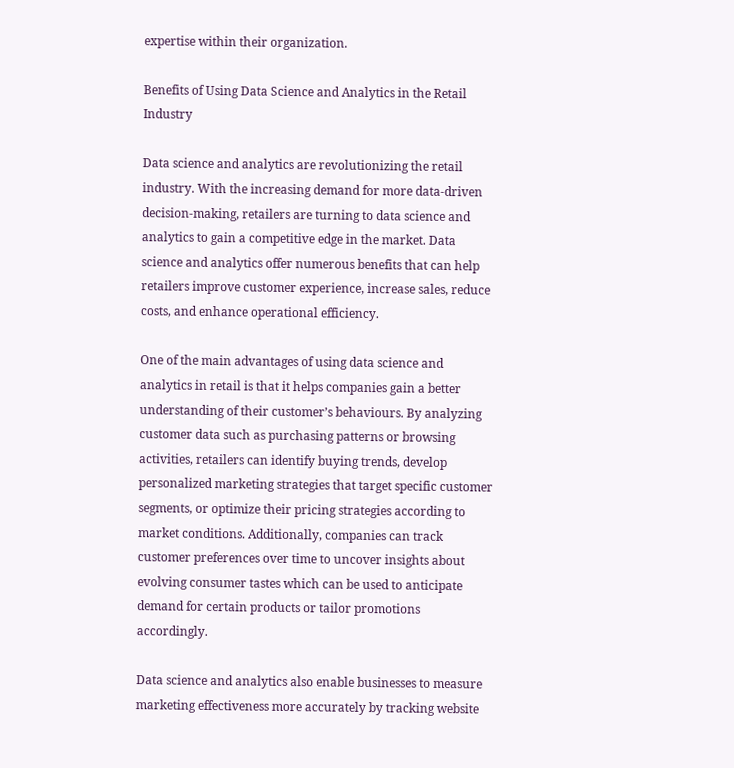expertise within their organization.

Benefits of Using Data Science and Analytics in the Retail Industry

Data science and analytics are revolutionizing the retail industry. With the increasing demand for more data-driven decision-making, retailers are turning to data science and analytics to gain a competitive edge in the market. Data science and analytics offer numerous benefits that can help retailers improve customer experience, increase sales, reduce costs, and enhance operational efficiency.

One of the main advantages of using data science and analytics in retail is that it helps companies gain a better understanding of their customer’s behaviours. By analyzing customer data such as purchasing patterns or browsing activities, retailers can identify buying trends, develop personalized marketing strategies that target specific customer segments, or optimize their pricing strategies according to market conditions. Additionally, companies can track customer preferences over time to uncover insights about evolving consumer tastes which can be used to anticipate demand for certain products or tailor promotions accordingly.

Data science and analytics also enable businesses to measure marketing effectiveness more accurately by tracking website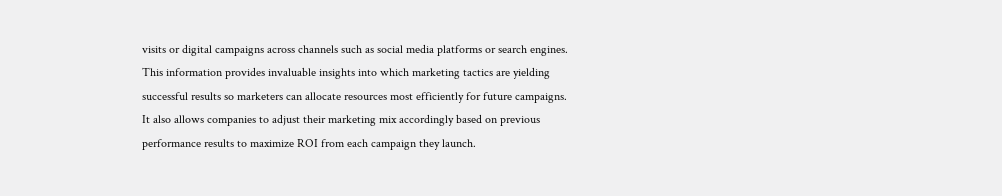visits or digital campaigns across channels such as social media platforms or search engines. This information provides invaluable insights into which marketing tactics are yielding successful results so marketers can allocate resources most efficiently for future campaigns. It also allows companies to adjust their marketing mix accordingly based on previous performance results to maximize ROI from each campaign they launch.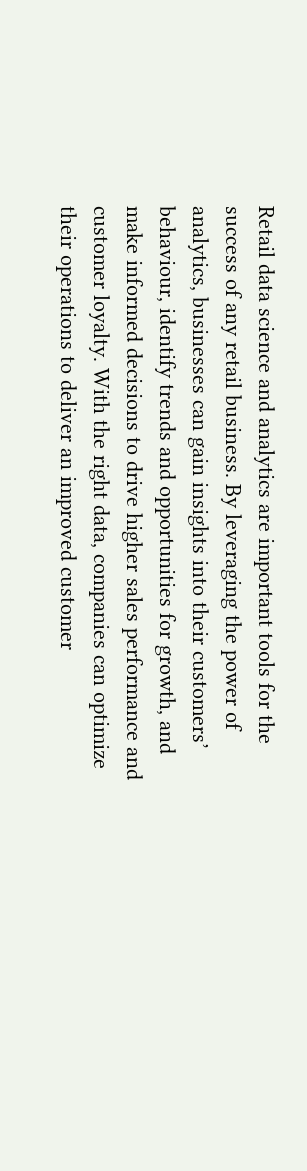Retail data science and analytics are important tools for the success of any retail business. By leveraging the power of analytics, businesses can gain insights into their customers’ behaviour, identify trends and opportunities for growth, and make informed decisions to drive higher sales performance and customer loyalty. With the right data, companies can optimize their operations to deliver an improved customer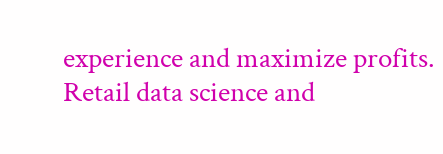experience and maximize profits. Retail data science and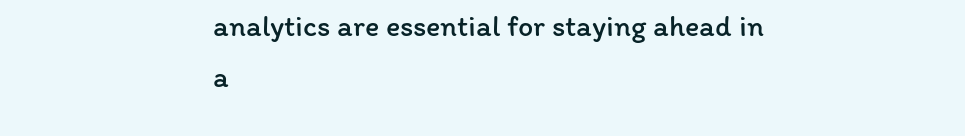analytics are essential for staying ahead in a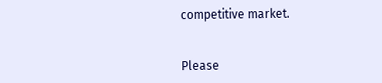competitive market.


Please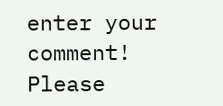enter your comment!
Please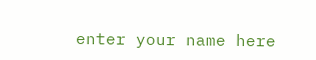enter your name here